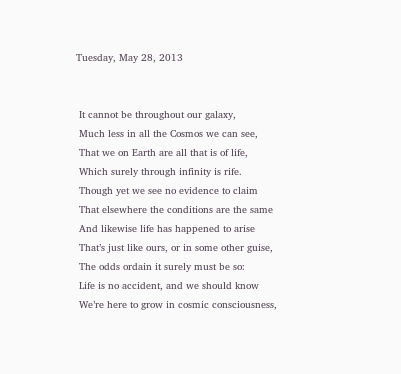Tuesday, May 28, 2013


 It cannot be throughout our galaxy,
 Much less in all the Cosmos we can see,
 That we on Earth are all that is of life,
 Which surely through infinity is rife.
 Though yet we see no evidence to claim
 That elsewhere the conditions are the same
 And likewise life has happened to arise
 That’s just like ours, or in some other guise,
 The odds ordain it surely must be so:
 Life is no accident, and we should know
 We’re here to grow in cosmic consciousness,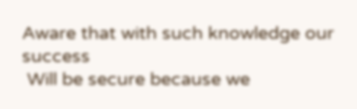Aware that with such knowledge our success
 Will be secure because we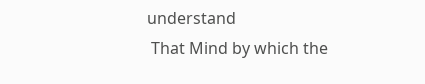understand
 That Mind by which the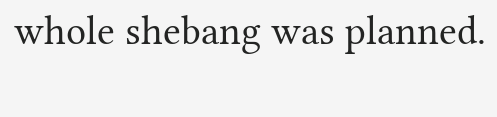whole shebang was planned.